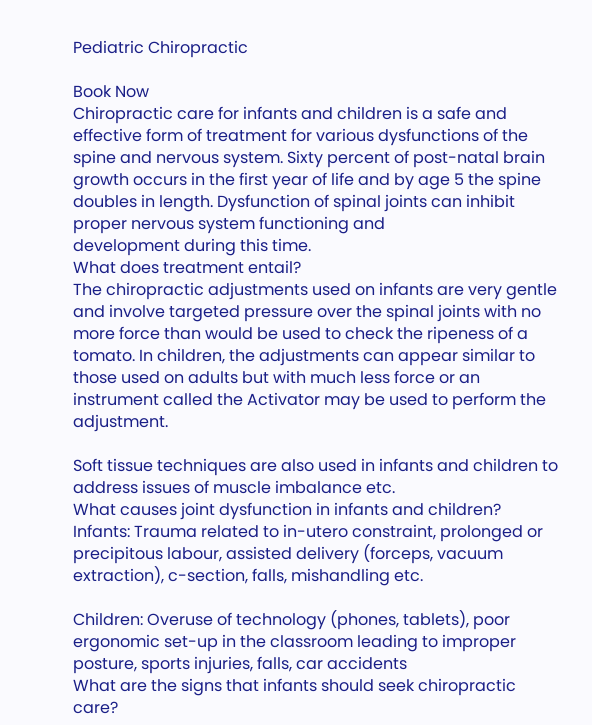Pediatric Chiropractic

Book Now
Chiropractic care for infants and children is a safe and effective form of treatment for various dysfunctions of the spine and nervous system. Sixty percent of post-natal brain growth occurs in the first year of life and by age 5 the spine doubles in length. Dysfunction of spinal joints can inhibit proper nervous system functioning and
development during this time.
What does treatment entail?
The chiropractic adjustments used on infants are very gentle and involve targeted pressure over the spinal joints with no more force than would be used to check the ripeness of a tomato. In children, the adjustments can appear similar to those used on adults but with much less force or an instrument called the Activator may be used to perform the adjustment.

Soft tissue techniques are also used in infants and children to address issues of muscle imbalance etc.
What causes joint dysfunction in infants and children?
Infants: Trauma related to in-utero constraint, prolonged or precipitous labour, assisted delivery (forceps, vacuum extraction), c-section, falls, mishandling etc.

Children: Overuse of technology (phones, tablets), poor ergonomic set-up in the classroom leading to improper posture, sports injuries, falls, car accidents
What are the signs that infants should seek chiropractic care?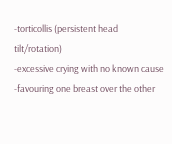-torticollis (persistent head tilt/rotation)
-excessive crying with no known cause
-favouring one breast over the other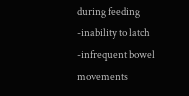during feeding
-inability to latch
-infrequent bowel movements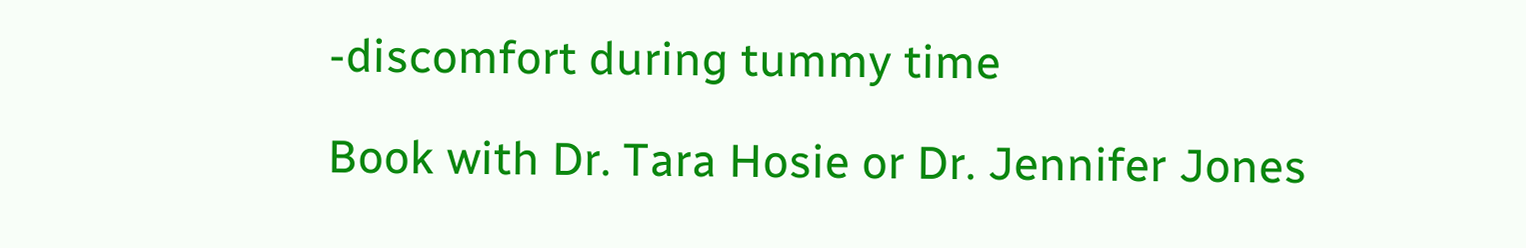-discomfort during tummy time

Book with Dr. Tara Hosie or Dr. Jennifer Jones